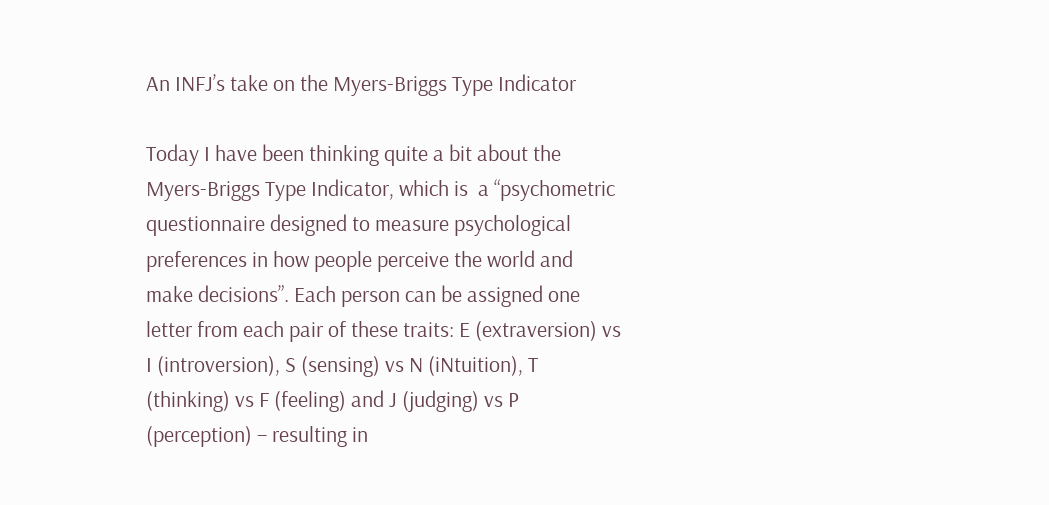An INFJ’s take on the Myers-Briggs Type Indicator

Today I have been thinking quite a bit about the Myers-Briggs Type Indicator, which is  a “psychometric questionnaire designed to measure psychological preferences in how people perceive the world and make decisions”. Each person can be assigned one letter from each pair of these traits: E (extraversion) vs I (introversion), S (sensing) vs N (iNtuition), T (thinking) vs F (feeling) and J (judging) vs P (perception) – resulting in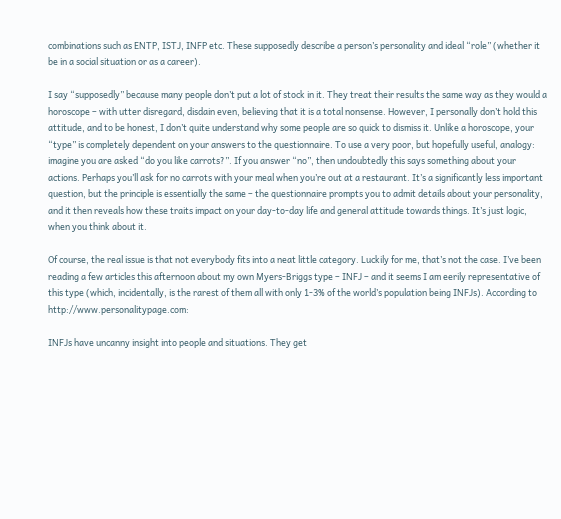combinations such as ENTP, ISTJ, INFP etc. These supposedly describe a person’s personality and ideal “role” (whether it be in a social situation or as a career).

I say “supposedly” because many people don’t put a lot of stock in it. They treat their results the same way as they would a horoscope – with utter disregard, disdain even, believing that it is a total nonsense. However, I personally don’t hold this attitude, and to be honest, I don’t quite understand why some people are so quick to dismiss it. Unlike a horoscope, your “type” is completely dependent on your answers to the questionnaire. To use a very poor, but hopefully useful, analogy: imagine you are asked “do you like carrots?”. If you answer “no”, then undoubtedly this says something about your actions. Perhaps you’ll ask for no carrots with your meal when you’re out at a restaurant. It’s a significantly less important question, but the principle is essentially the same – the questionnaire prompts you to admit details about your personality, and it then reveals how these traits impact on your day-to-day life and general attitude towards things. It’s just logic, when you think about it.

Of course, the real issue is that not everybody fits into a neat little category. Luckily for me, that’s not the case. I’ve been reading a few articles this afternoon about my own Myers-Briggs type – INFJ – and it seems I am eerily representative of this type (which, incidentally, is the rarest of them all with only 1-3% of the world’s population being INFJs). According to http://www.personalitypage.com:

INFJs have uncanny insight into people and situations. They get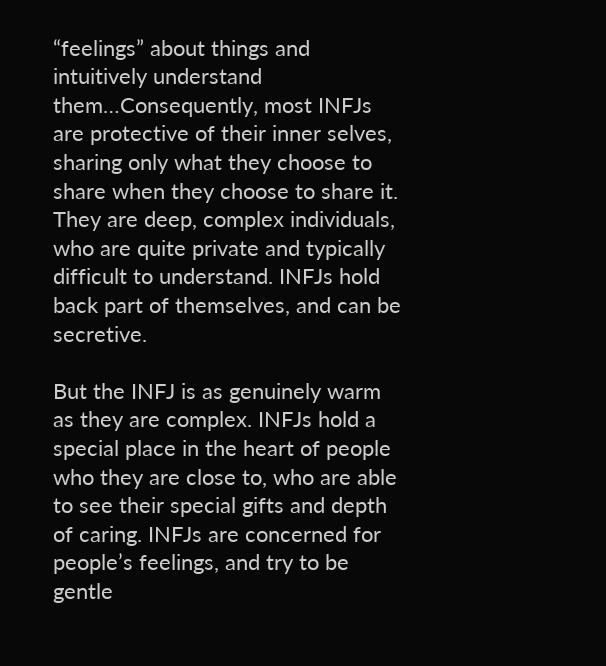“feelings” about things and intuitively understand them…Consequently, most INFJs are protective of their inner selves, sharing only what they choose to share when they choose to share it. They are deep, complex individuals, who are quite private and typically difficult to understand. INFJs hold back part of themselves, and can be secretive.

But the INFJ is as genuinely warm as they are complex. INFJs hold a special place in the heart of people who they are close to, who are able to see their special gifts and depth of caring. INFJs are concerned for people’s feelings, and try to be gentle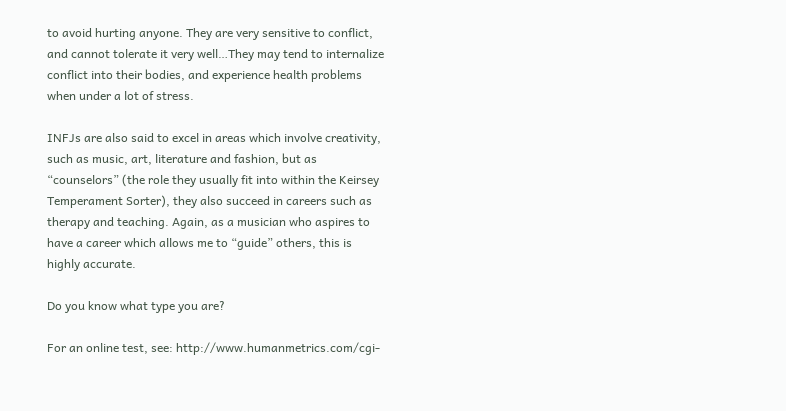to avoid hurting anyone. They are very sensitive to conflict, and cannot tolerate it very well…They may tend to internalize conflict into their bodies, and experience health problems when under a lot of stress.

INFJs are also said to excel in areas which involve creativity, such as music, art, literature and fashion, but as “counselors” (the role they usually fit into within the Keirsey Temperament Sorter), they also succeed in careers such as therapy and teaching. Again, as a musician who aspires to have a career which allows me to “guide” others, this is highly accurate.

Do you know what type you are?

For an online test, see: http://www.humanmetrics.com/cgi-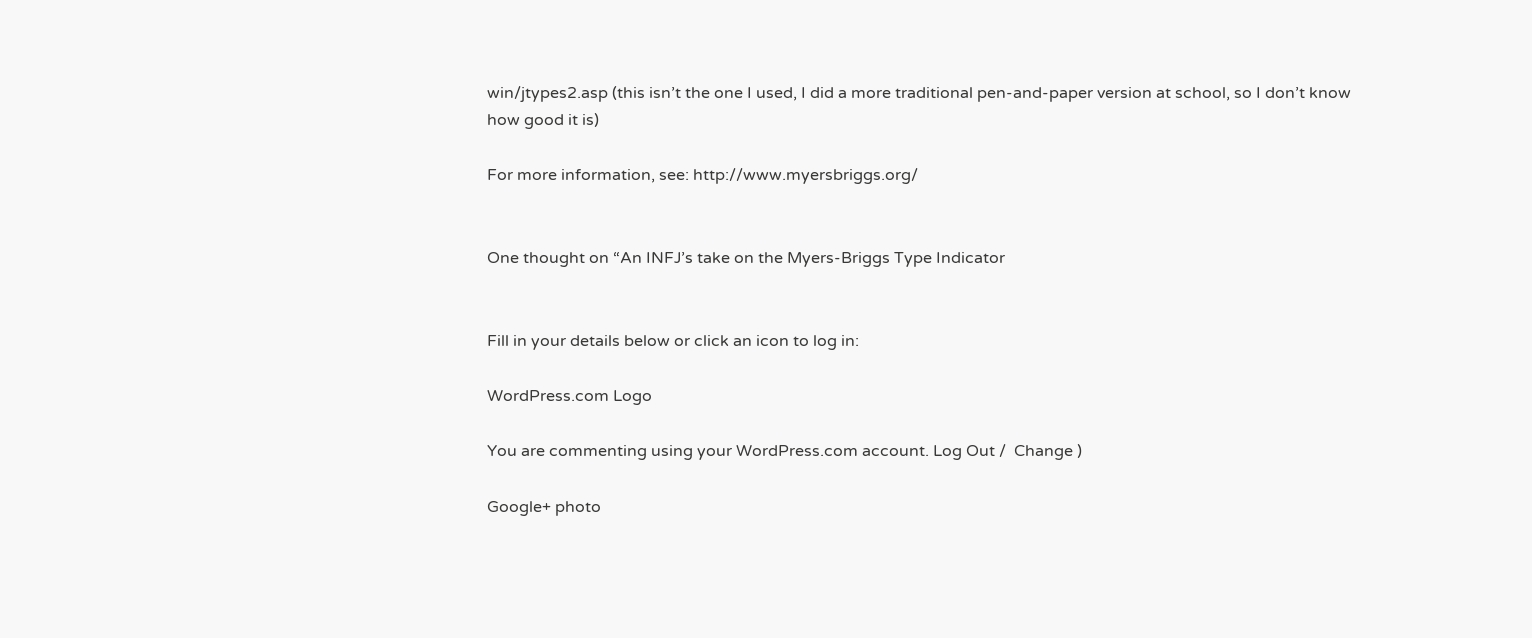win/jtypes2.asp (this isn’t the one I used, I did a more traditional pen-and-paper version at school, so I don’t know how good it is)

For more information, see: http://www.myersbriggs.org/


One thought on “An INFJ’s take on the Myers-Briggs Type Indicator


Fill in your details below or click an icon to log in:

WordPress.com Logo

You are commenting using your WordPress.com account. Log Out /  Change )

Google+ photo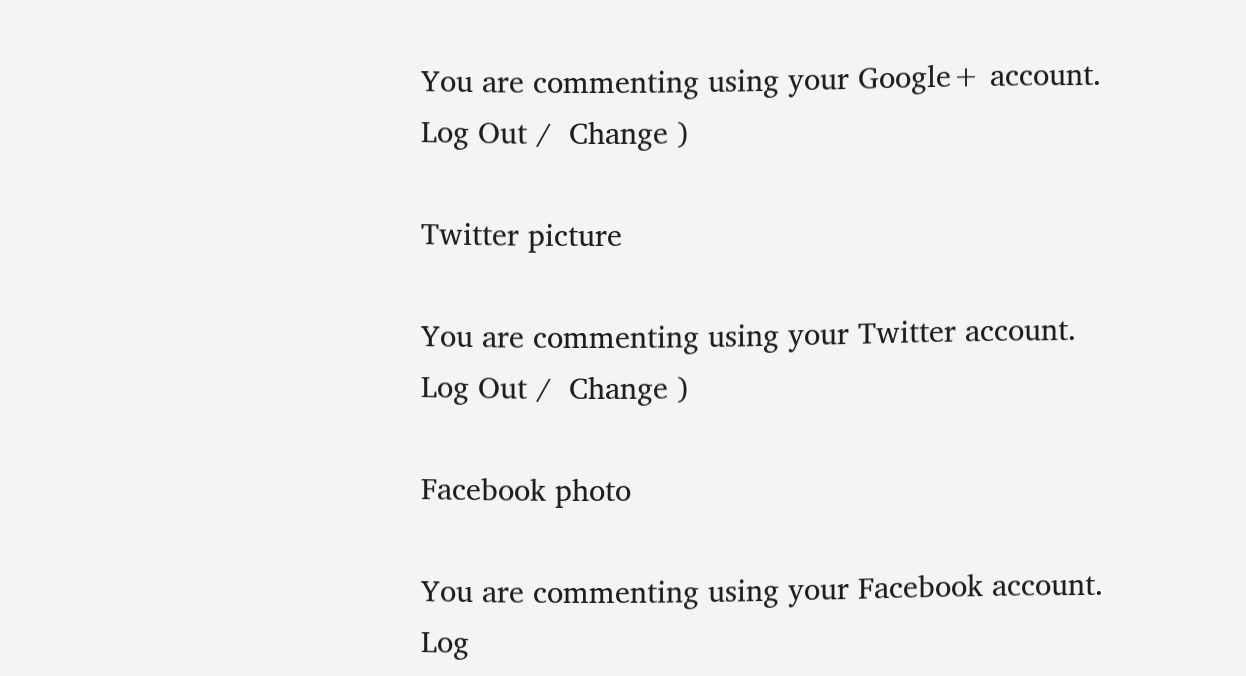You are commenting using your Google+ account. Log Out /  Change )

Twitter picture

You are commenting using your Twitter account. Log Out /  Change )

Facebook photo

You are commenting using your Facebook account. Log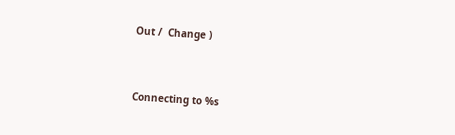Out /  Change )


Connecting to %s